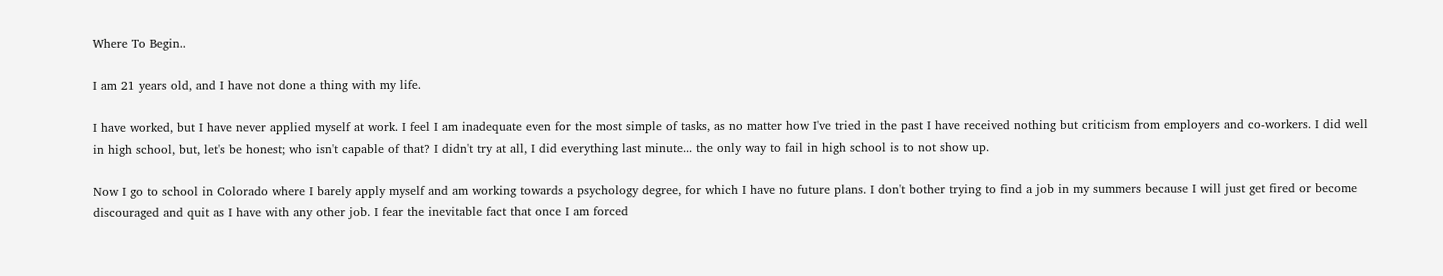Where To Begin..

I am 21 years old, and I have not done a thing with my life.

I have worked, but I have never applied myself at work. I feel I am inadequate even for the most simple of tasks, as no matter how I've tried in the past I have received nothing but criticism from employers and co-workers. I did well in high school, but, let's be honest; who isn't capable of that? I didn't try at all, I did everything last minute... the only way to fail in high school is to not show up.

Now I go to school in Colorado where I barely apply myself and am working towards a psychology degree, for which I have no future plans. I don't bother trying to find a job in my summers because I will just get fired or become discouraged and quit as I have with any other job. I fear the inevitable fact that once I am forced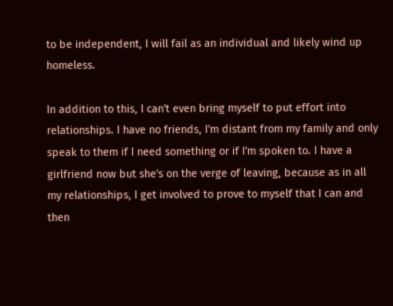to be independent, I will fail as an individual and likely wind up homeless.

In addition to this, I can't even bring myself to put effort into relationships. I have no friends, I'm distant from my family and only speak to them if I need something or if I'm spoken to. I have a girlfriend now but she's on the verge of leaving, because as in all my relationships, I get involved to prove to myself that I can and then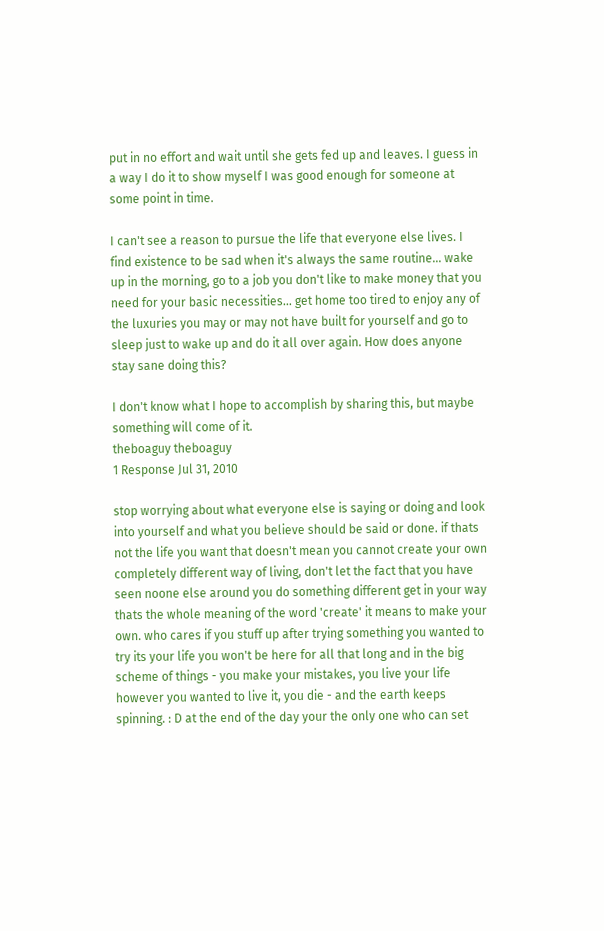put in no effort and wait until she gets fed up and leaves. I guess in a way I do it to show myself I was good enough for someone at some point in time.

I can't see a reason to pursue the life that everyone else lives. I find existence to be sad when it's always the same routine... wake up in the morning, go to a job you don't like to make money that you need for your basic necessities... get home too tired to enjoy any of the luxuries you may or may not have built for yourself and go to sleep just to wake up and do it all over again. How does anyone stay sane doing this?

I don't know what I hope to accomplish by sharing this, but maybe something will come of it.
theboaguy theboaguy
1 Response Jul 31, 2010

stop worrying about what everyone else is saying or doing and look into yourself and what you believe should be said or done. if thats not the life you want that doesn't mean you cannot create your own completely different way of living, don't let the fact that you have seen noone else around you do something different get in your way thats the whole meaning of the word 'create' it means to make your own. who cares if you stuff up after trying something you wanted to try its your life you won't be here for all that long and in the big scheme of things - you make your mistakes, you live your life however you wanted to live it, you die - and the earth keeps spinning. : D at the end of the day your the only one who can set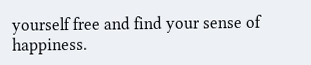yourself free and find your sense of happiness.